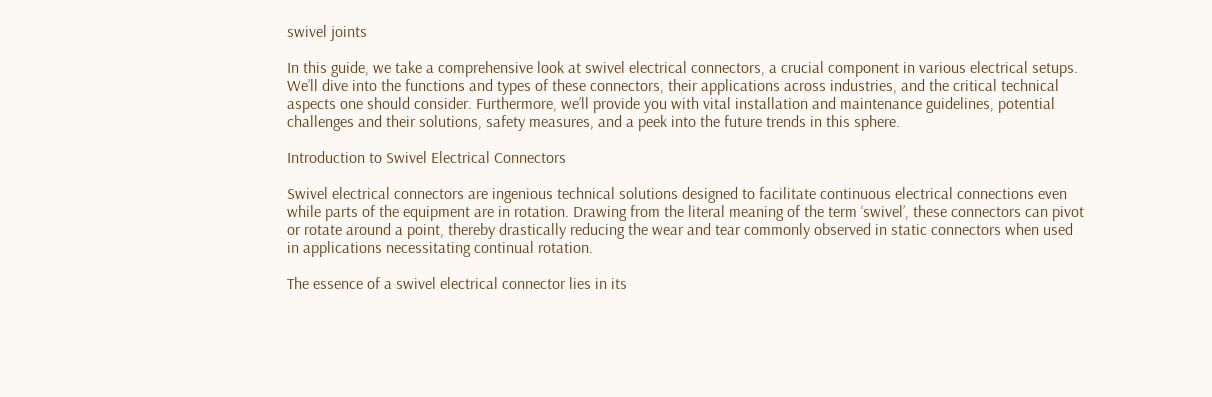swivel joints

In this guide, we take a comprehensive look at swivel electrical connectors, a crucial component in various electrical setups. We’ll dive into the functions and types of these connectors, their applications across industries, and the critical technical aspects one should consider. Furthermore, we’ll provide you with vital installation and maintenance guidelines, potential challenges and their solutions, safety measures, and a peek into the future trends in this sphere.

Introduction to Swivel Electrical Connectors

Swivel electrical connectors are ingenious technical solutions designed to facilitate continuous electrical connections even while parts of the equipment are in rotation. Drawing from the literal meaning of the term ‘swivel’, these connectors can pivot or rotate around a point, thereby drastically reducing the wear and tear commonly observed in static connectors when used in applications necessitating continual rotation.

The essence of a swivel electrical connector lies in its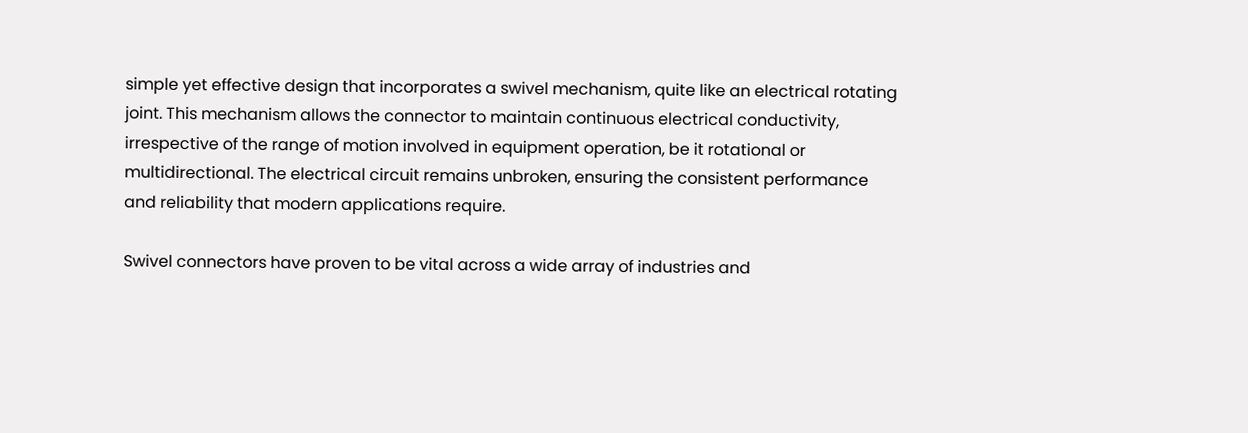simple yet effective design that incorporates a swivel mechanism, quite like an electrical rotating joint. This mechanism allows the connector to maintain continuous electrical conductivity, irrespective of the range of motion involved in equipment operation, be it rotational or multidirectional. The electrical circuit remains unbroken, ensuring the consistent performance and reliability that modern applications require.

Swivel connectors have proven to be vital across a wide array of industries and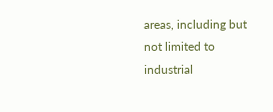areas, including but not limited to industrial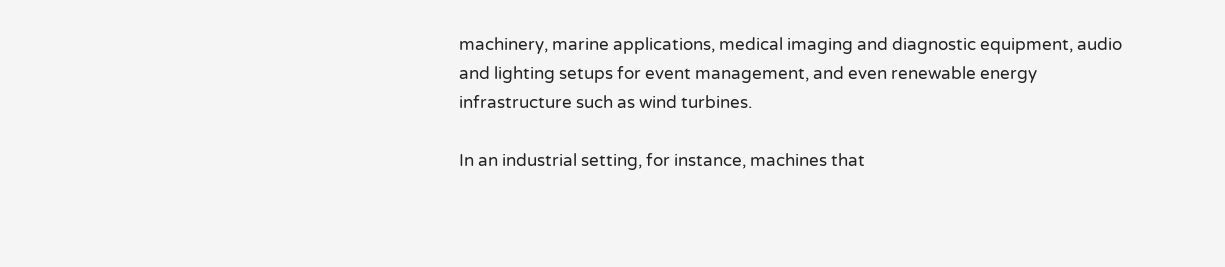machinery, marine applications, medical imaging and diagnostic equipment, audio and lighting setups for event management, and even renewable energy infrastructure such as wind turbines.

In an industrial setting, for instance, machines that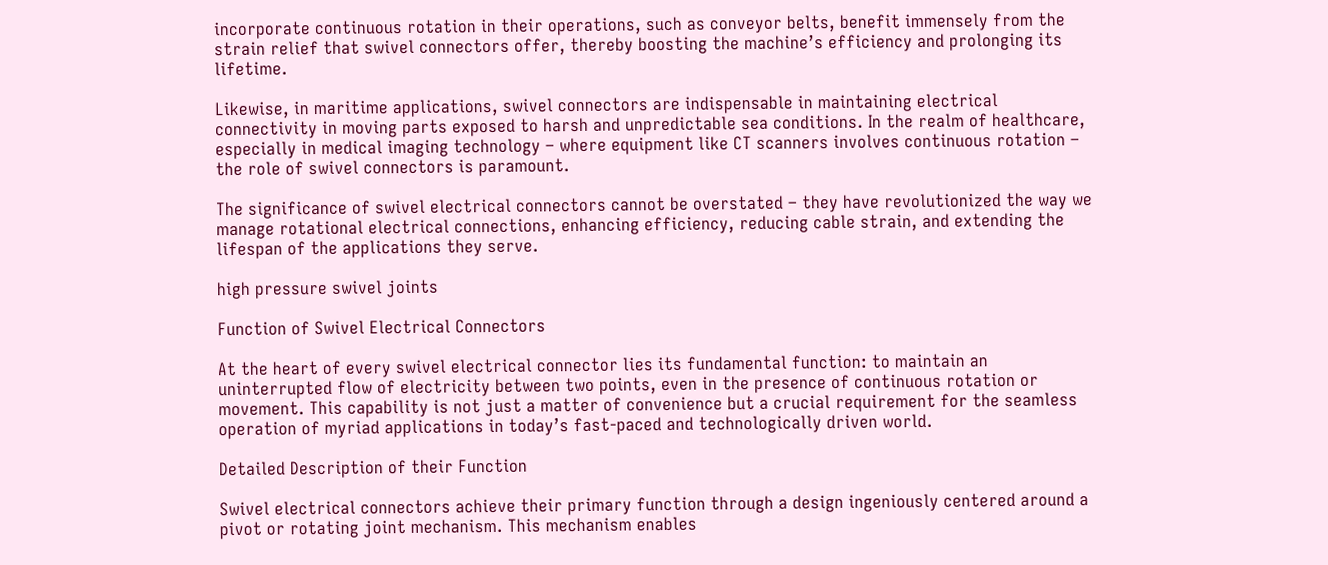incorporate continuous rotation in their operations, such as conveyor belts, benefit immensely from the strain relief that swivel connectors offer, thereby boosting the machine’s efficiency and prolonging its lifetime.

Likewise, in maritime applications, swivel connectors are indispensable in maintaining electrical connectivity in moving parts exposed to harsh and unpredictable sea conditions. In the realm of healthcare, especially in medical imaging technology – where equipment like CT scanners involves continuous rotation – the role of swivel connectors is paramount.

The significance of swivel electrical connectors cannot be overstated – they have revolutionized the way we manage rotational electrical connections, enhancing efficiency, reducing cable strain, and extending the lifespan of the applications they serve.

high pressure swivel joints

Function of Swivel Electrical Connectors

At the heart of every swivel electrical connector lies its fundamental function: to maintain an uninterrupted flow of electricity between two points, even in the presence of continuous rotation or movement. This capability is not just a matter of convenience but a crucial requirement for the seamless operation of myriad applications in today’s fast-paced and technologically driven world.

Detailed Description of their Function

Swivel electrical connectors achieve their primary function through a design ingeniously centered around a pivot or rotating joint mechanism. This mechanism enables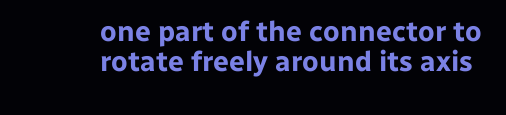one part of the connector to rotate freely around its axis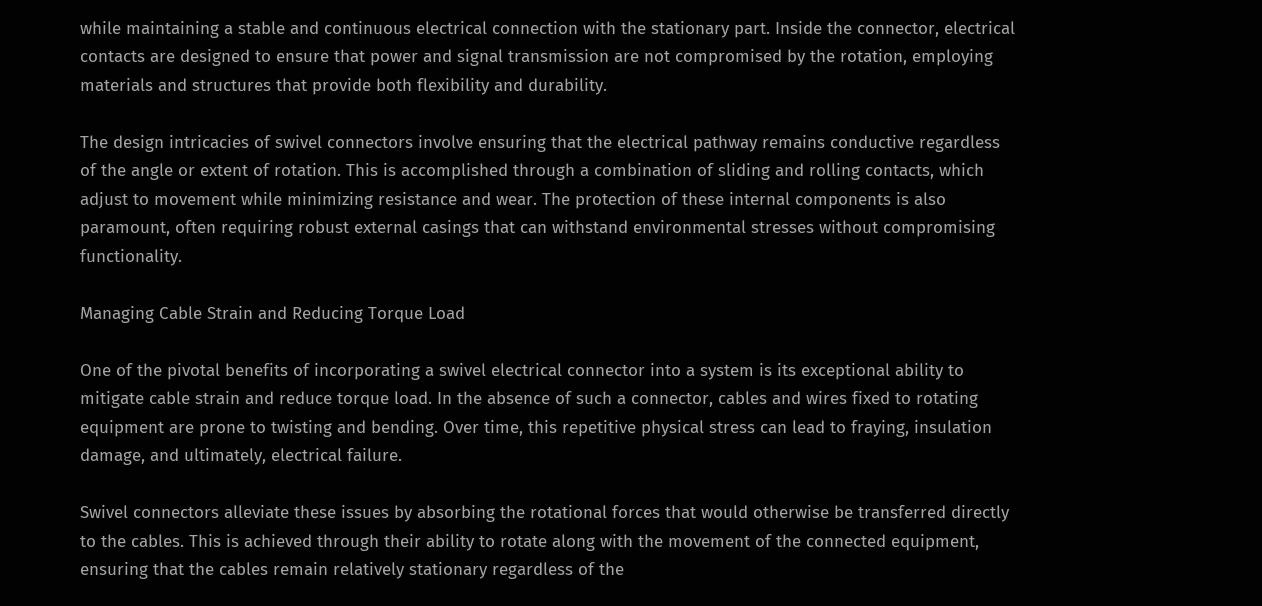while maintaining a stable and continuous electrical connection with the stationary part. Inside the connector, electrical contacts are designed to ensure that power and signal transmission are not compromised by the rotation, employing materials and structures that provide both flexibility and durability.

The design intricacies of swivel connectors involve ensuring that the electrical pathway remains conductive regardless of the angle or extent of rotation. This is accomplished through a combination of sliding and rolling contacts, which adjust to movement while minimizing resistance and wear. The protection of these internal components is also paramount, often requiring robust external casings that can withstand environmental stresses without compromising functionality.

Managing Cable Strain and Reducing Torque Load

One of the pivotal benefits of incorporating a swivel electrical connector into a system is its exceptional ability to mitigate cable strain and reduce torque load. In the absence of such a connector, cables and wires fixed to rotating equipment are prone to twisting and bending. Over time, this repetitive physical stress can lead to fraying, insulation damage, and ultimately, electrical failure.

Swivel connectors alleviate these issues by absorbing the rotational forces that would otherwise be transferred directly to the cables. This is achieved through their ability to rotate along with the movement of the connected equipment, ensuring that the cables remain relatively stationary regardless of the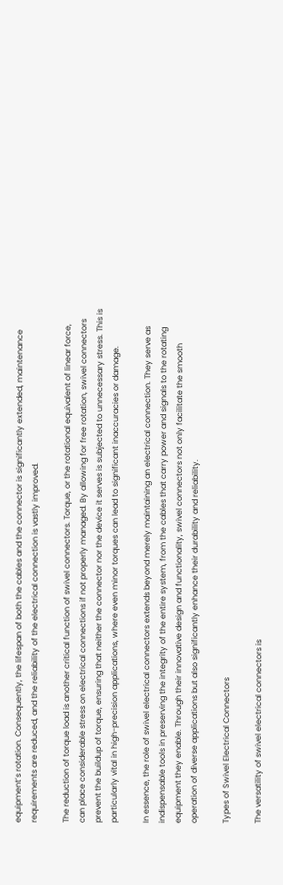equipment’s rotation. Consequently, the lifespan of both the cables and the connector is significantly extended, maintenance requirements are reduced, and the reliability of the electrical connection is vastly improved.

The reduction of torque load is another critical function of swivel connectors. Torque, or the rotational equivalent of linear force, can place considerable stress on electrical connections if not properly managed. By allowing for free rotation, swivel connectors prevent the buildup of torque, ensuring that neither the connector nor the device it serves is subjected to unnecessary stress. This is particularly vital in high-precision applications, where even minor torques can lead to significant inaccuracies or damage.

In essence, the role of swivel electrical connectors extends beyond merely maintaining an electrical connection. They serve as indispensable tools in preserving the integrity of the entire system, from the cables that carry power and signals to the rotating equipment they enable. Through their innovative design and functionality, swivel connectors not only facilitate the smooth operation of diverse applications but also significantly enhance their durability and reliability.

Types of Swivel Electrical Connectors

The versatility of swivel electrical connectors is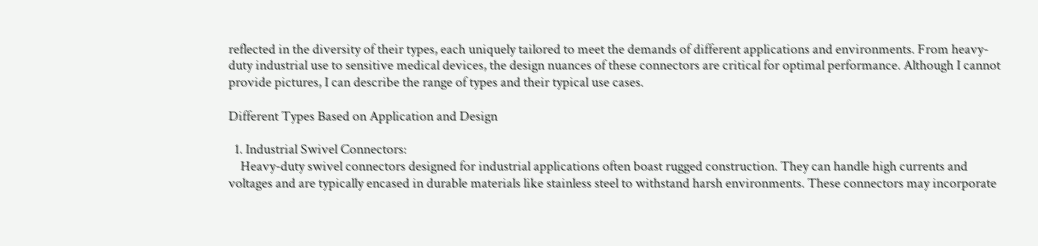reflected in the diversity of their types, each uniquely tailored to meet the demands of different applications and environments. From heavy-duty industrial use to sensitive medical devices, the design nuances of these connectors are critical for optimal performance. Although I cannot provide pictures, I can describe the range of types and their typical use cases.

Different Types Based on Application and Design

  1. Industrial Swivel Connectors:
    Heavy-duty swivel connectors designed for industrial applications often boast rugged construction. They can handle high currents and voltages and are typically encased in durable materials like stainless steel to withstand harsh environments. These connectors may incorporate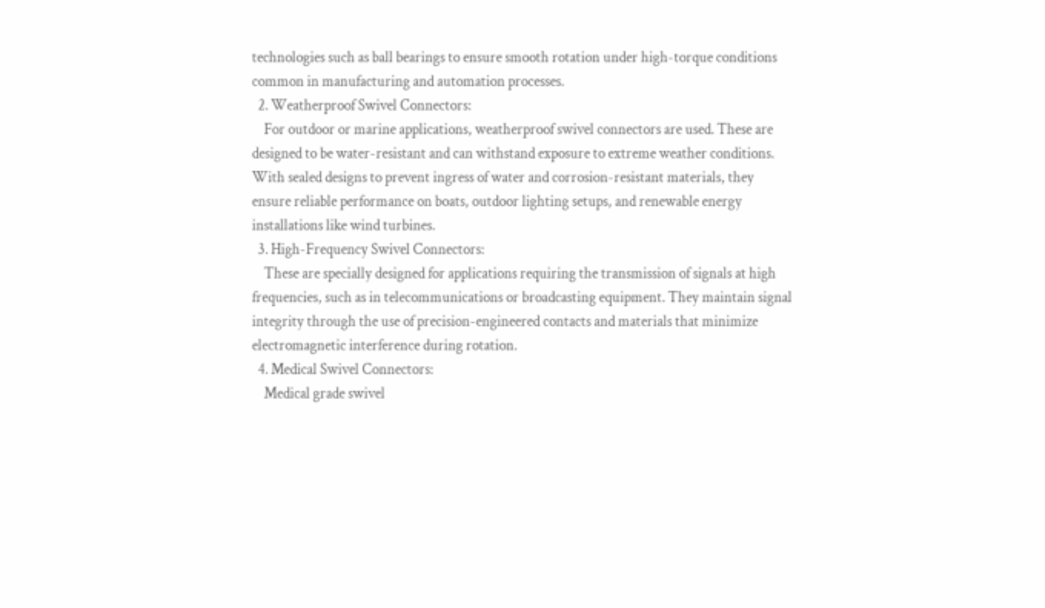technologies such as ball bearings to ensure smooth rotation under high-torque conditions common in manufacturing and automation processes.
  2. Weatherproof Swivel Connectors:
    For outdoor or marine applications, weatherproof swivel connectors are used. These are designed to be water-resistant and can withstand exposure to extreme weather conditions. With sealed designs to prevent ingress of water and corrosion-resistant materials, they ensure reliable performance on boats, outdoor lighting setups, and renewable energy installations like wind turbines.
  3. High-Frequency Swivel Connectors:
    These are specially designed for applications requiring the transmission of signals at high frequencies, such as in telecommunications or broadcasting equipment. They maintain signal integrity through the use of precision-engineered contacts and materials that minimize electromagnetic interference during rotation.
  4. Medical Swivel Connectors:
    Medical grade swivel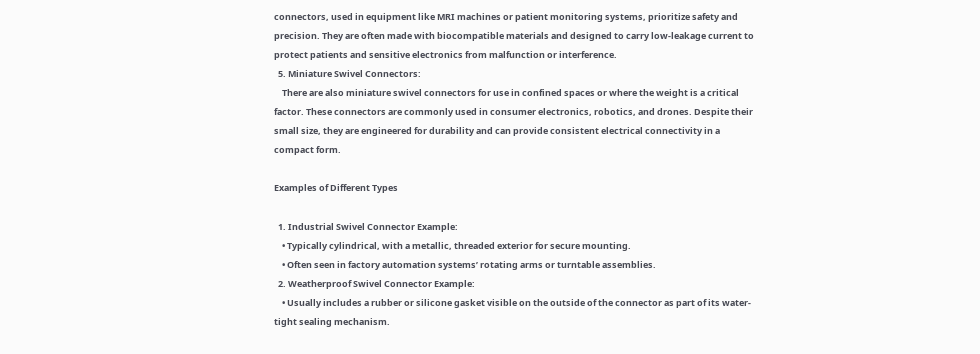connectors, used in equipment like MRI machines or patient monitoring systems, prioritize safety and precision. They are often made with biocompatible materials and designed to carry low-leakage current to protect patients and sensitive electronics from malfunction or interference.
  5. Miniature Swivel Connectors:
    There are also miniature swivel connectors for use in confined spaces or where the weight is a critical factor. These connectors are commonly used in consumer electronics, robotics, and drones. Despite their small size, they are engineered for durability and can provide consistent electrical connectivity in a compact form.

Examples of Different Types

  1. Industrial Swivel Connector Example:
    • Typically cylindrical, with a metallic, threaded exterior for secure mounting.
    • Often seen in factory automation systems’ rotating arms or turntable assemblies.
  2. Weatherproof Swivel Connector Example:
    • Usually includes a rubber or silicone gasket visible on the outside of the connector as part of its water-tight sealing mechanism.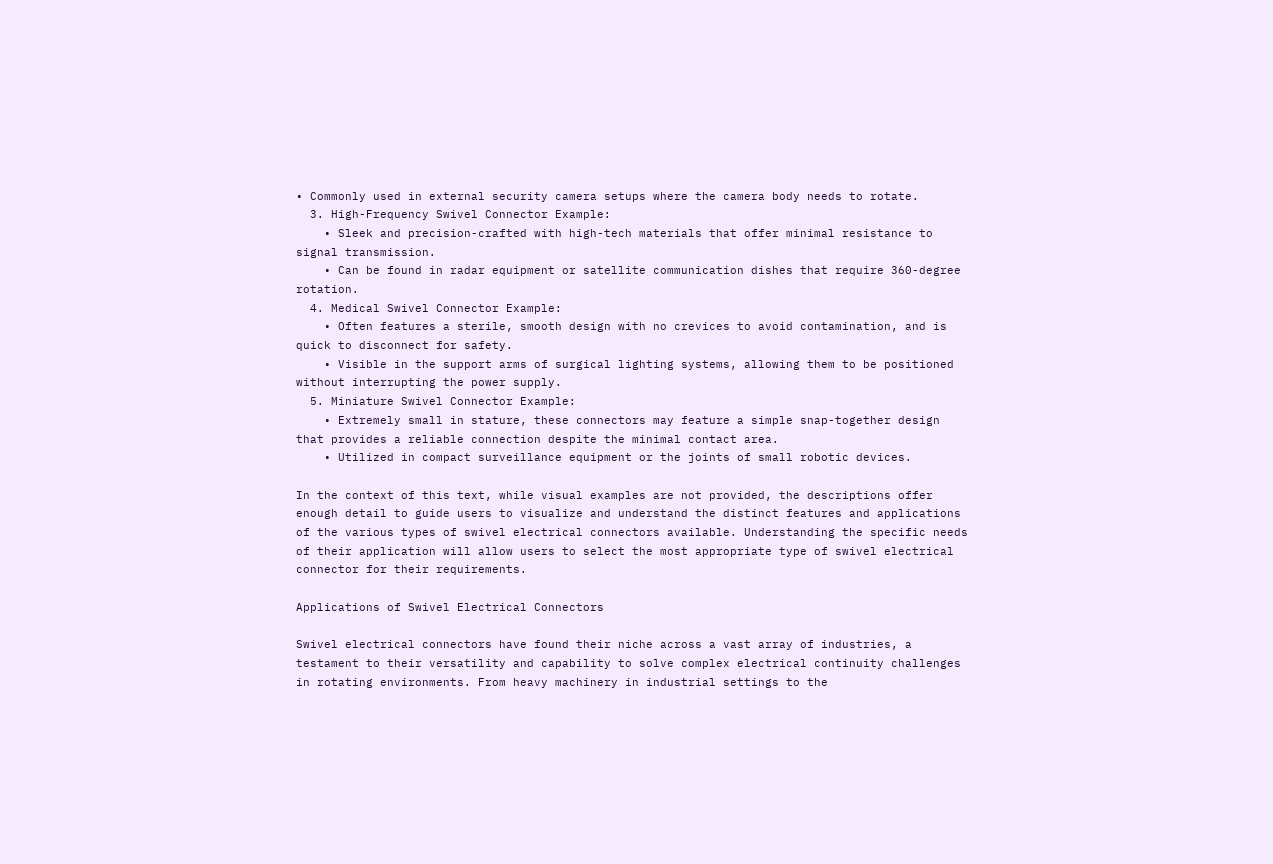• Commonly used in external security camera setups where the camera body needs to rotate.
  3. High-Frequency Swivel Connector Example:
    • Sleek and precision-crafted with high-tech materials that offer minimal resistance to signal transmission.
    • Can be found in radar equipment or satellite communication dishes that require 360-degree rotation.
  4. Medical Swivel Connector Example:
    • Often features a sterile, smooth design with no crevices to avoid contamination, and is quick to disconnect for safety.
    • Visible in the support arms of surgical lighting systems, allowing them to be positioned without interrupting the power supply.
  5. Miniature Swivel Connector Example:
    • Extremely small in stature, these connectors may feature a simple snap-together design that provides a reliable connection despite the minimal contact area.
    • Utilized in compact surveillance equipment or the joints of small robotic devices.

In the context of this text, while visual examples are not provided, the descriptions offer enough detail to guide users to visualize and understand the distinct features and applications of the various types of swivel electrical connectors available. Understanding the specific needs of their application will allow users to select the most appropriate type of swivel electrical connector for their requirements.

Applications of Swivel Electrical Connectors

Swivel electrical connectors have found their niche across a vast array of industries, a testament to their versatility and capability to solve complex electrical continuity challenges in rotating environments. From heavy machinery in industrial settings to the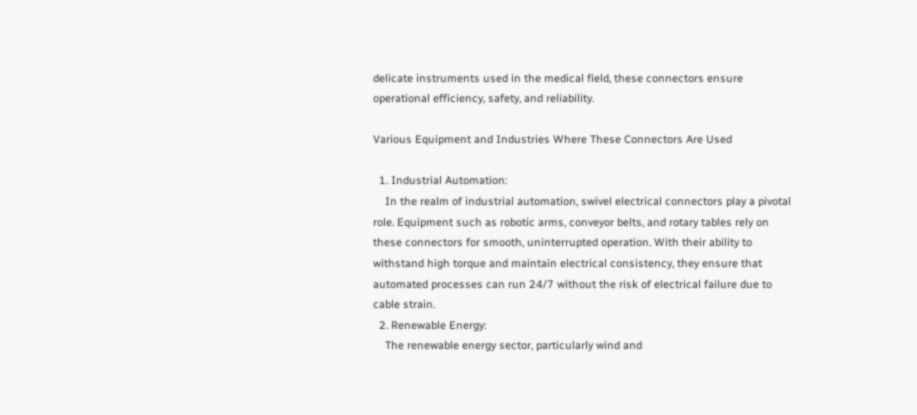delicate instruments used in the medical field, these connectors ensure operational efficiency, safety, and reliability.

Various Equipment and Industries Where These Connectors Are Used

  1. Industrial Automation:
    In the realm of industrial automation, swivel electrical connectors play a pivotal role. Equipment such as robotic arms, conveyor belts, and rotary tables rely on these connectors for smooth, uninterrupted operation. With their ability to withstand high torque and maintain electrical consistency, they ensure that automated processes can run 24/7 without the risk of electrical failure due to cable strain.
  2. Renewable Energy:
    The renewable energy sector, particularly wind and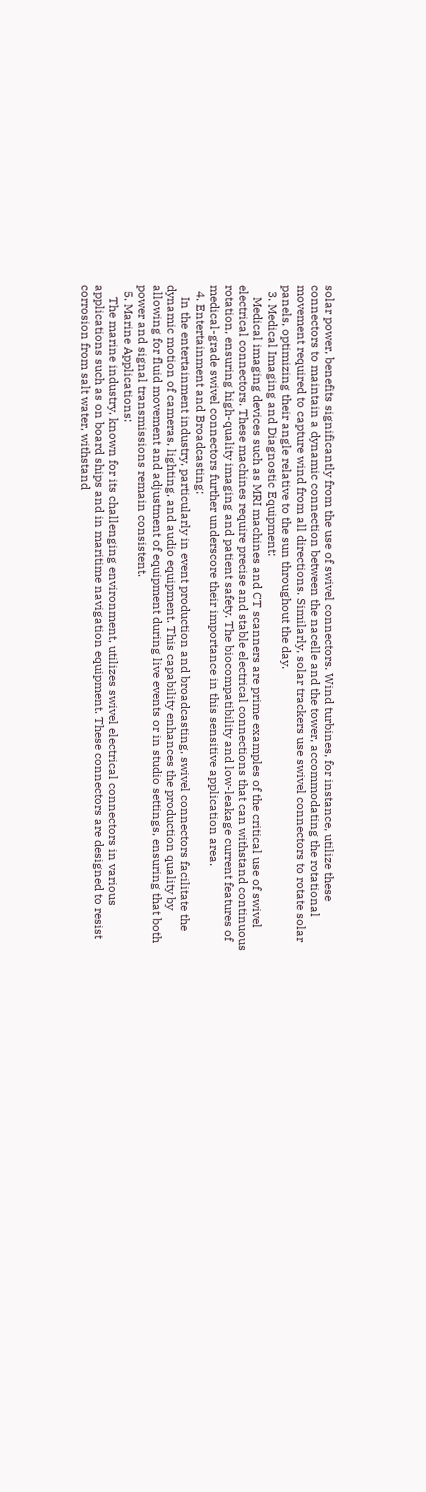solar power, benefits significantly from the use of swivel connectors. Wind turbines, for instance, utilize these connectors to maintain a dynamic connection between the nacelle and the tower, accommodating the rotational movement required to capture wind from all directions. Similarly, solar trackers use swivel connectors to rotate solar panels, optimizing their angle relative to the sun throughout the day.
  3. Medical Imaging and Diagnostic Equipment:
    Medical imaging devices such as MRI machines and CT scanners are prime examples of the critical use of swivel electrical connectors. These machines require precise and stable electrical connections that can withstand continuous rotation, ensuring high-quality imaging and patient safety. The biocompatibility and low-leakage current features of medical-grade swivel connectors further underscore their importance in this sensitive application area.
  4. Entertainment and Broadcasting:
    In the entertainment industry, particularly in event production and broadcasting, swivel connectors facilitate the dynamic motion of cameras, lighting, and audio equipment. This capability enhances the production quality by allowing for fluid movement and adjustment of equipment during live events or in studio settings, ensuring that both power and signal transmissions remain consistent.
  5. Marine Applications:
    The marine industry, known for its challenging environment, utilizes swivel electrical connectors in various applications such as on board ships and in maritime navigation equipment. These connectors are designed to resist corrosion from salt water, withstand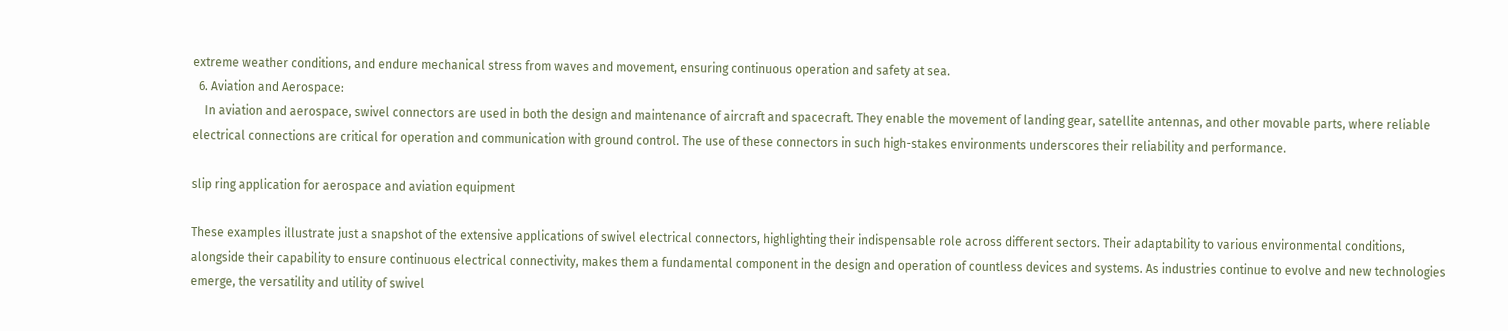extreme weather conditions, and endure mechanical stress from waves and movement, ensuring continuous operation and safety at sea.
  6. Aviation and Aerospace:
    In aviation and aerospace, swivel connectors are used in both the design and maintenance of aircraft and spacecraft. They enable the movement of landing gear, satellite antennas, and other movable parts, where reliable electrical connections are critical for operation and communication with ground control. The use of these connectors in such high-stakes environments underscores their reliability and performance.

slip ring application for aerospace and aviation equipment

These examples illustrate just a snapshot of the extensive applications of swivel electrical connectors, highlighting their indispensable role across different sectors. Their adaptability to various environmental conditions, alongside their capability to ensure continuous electrical connectivity, makes them a fundamental component in the design and operation of countless devices and systems. As industries continue to evolve and new technologies emerge, the versatility and utility of swivel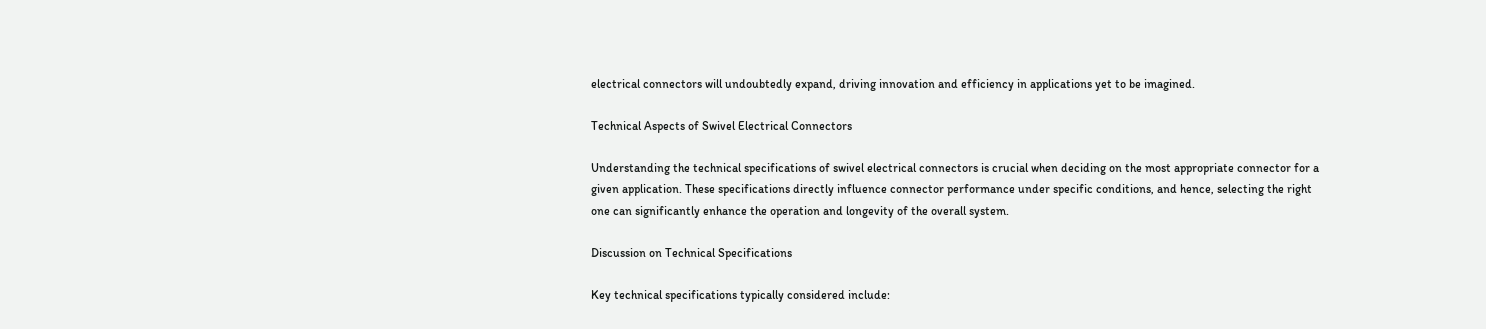electrical connectors will undoubtedly expand, driving innovation and efficiency in applications yet to be imagined.

Technical Aspects of Swivel Electrical Connectors

Understanding the technical specifications of swivel electrical connectors is crucial when deciding on the most appropriate connector for a given application. These specifications directly influence connector performance under specific conditions, and hence, selecting the right one can significantly enhance the operation and longevity of the overall system.

Discussion on Technical Specifications

Key technical specifications typically considered include: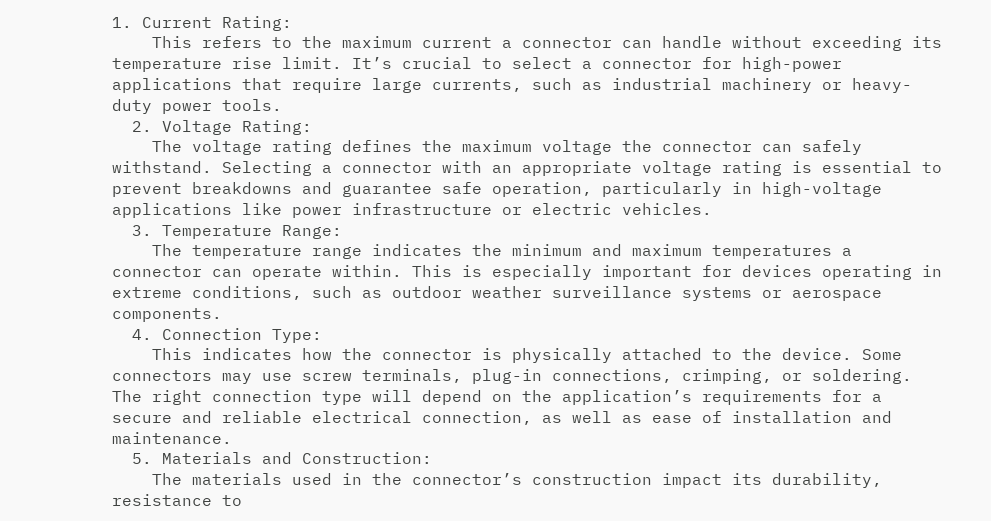1. Current Rating:
    This refers to the maximum current a connector can handle without exceeding its temperature rise limit. It’s crucial to select a connector for high-power applications that require large currents, such as industrial machinery or heavy-duty power tools.
  2. Voltage Rating:
    The voltage rating defines the maximum voltage the connector can safely withstand. Selecting a connector with an appropriate voltage rating is essential to prevent breakdowns and guarantee safe operation, particularly in high-voltage applications like power infrastructure or electric vehicles.
  3. Temperature Range:
    The temperature range indicates the minimum and maximum temperatures a connector can operate within. This is especially important for devices operating in extreme conditions, such as outdoor weather surveillance systems or aerospace components.
  4. Connection Type:
    This indicates how the connector is physically attached to the device. Some connectors may use screw terminals, plug-in connections, crimping, or soldering. The right connection type will depend on the application’s requirements for a secure and reliable electrical connection, as well as ease of installation and maintenance.
  5. Materials and Construction:
    The materials used in the connector’s construction impact its durability, resistance to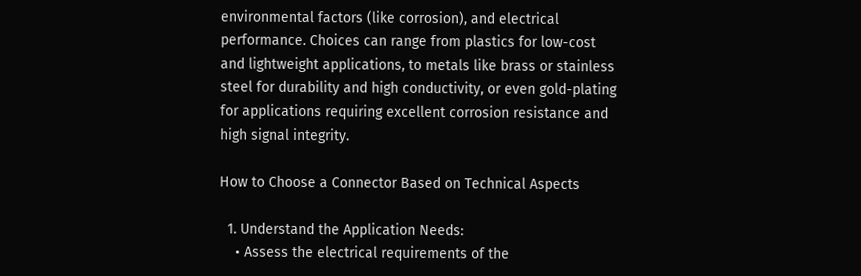environmental factors (like corrosion), and electrical performance. Choices can range from plastics for low-cost and lightweight applications, to metals like brass or stainless steel for durability and high conductivity, or even gold-plating for applications requiring excellent corrosion resistance and high signal integrity.

How to Choose a Connector Based on Technical Aspects

  1. Understand the Application Needs:
    • Assess the electrical requirements of the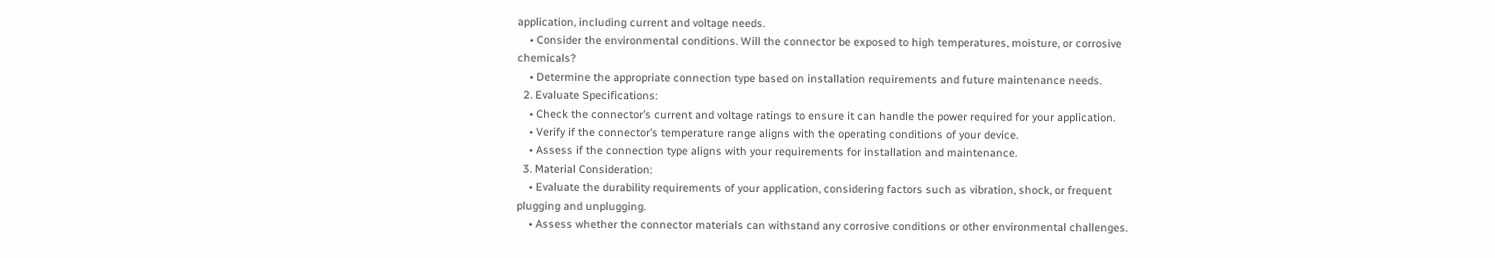application, including current and voltage needs.
    • Consider the environmental conditions. Will the connector be exposed to high temperatures, moisture, or corrosive chemicals?
    • Determine the appropriate connection type based on installation requirements and future maintenance needs.
  2. Evaluate Specifications:
    • Check the connector’s current and voltage ratings to ensure it can handle the power required for your application.
    • Verify if the connector’s temperature range aligns with the operating conditions of your device.
    • Assess if the connection type aligns with your requirements for installation and maintenance.
  3. Material Consideration:
    • Evaluate the durability requirements of your application, considering factors such as vibration, shock, or frequent plugging and unplugging.
    • Assess whether the connector materials can withstand any corrosive conditions or other environmental challenges.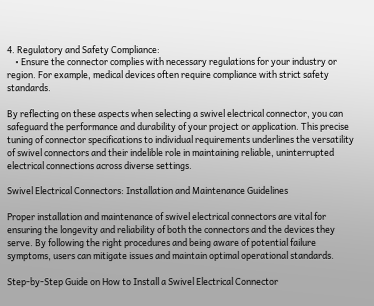4. Regulatory and Safety Compliance:
    • Ensure the connector complies with necessary regulations for your industry or region. For example, medical devices often require compliance with strict safety standards.

By reflecting on these aspects when selecting a swivel electrical connector, you can safeguard the performance and durability of your project or application. This precise tuning of connector specifications to individual requirements underlines the versatility of swivel connectors and their indelible role in maintaining reliable, uninterrupted electrical connections across diverse settings.

Swivel Electrical Connectors: Installation and Maintenance Guidelines

Proper installation and maintenance of swivel electrical connectors are vital for ensuring the longevity and reliability of both the connectors and the devices they serve. By following the right procedures and being aware of potential failure symptoms, users can mitigate issues and maintain optimal operational standards.

Step-by-Step Guide on How to Install a Swivel Electrical Connector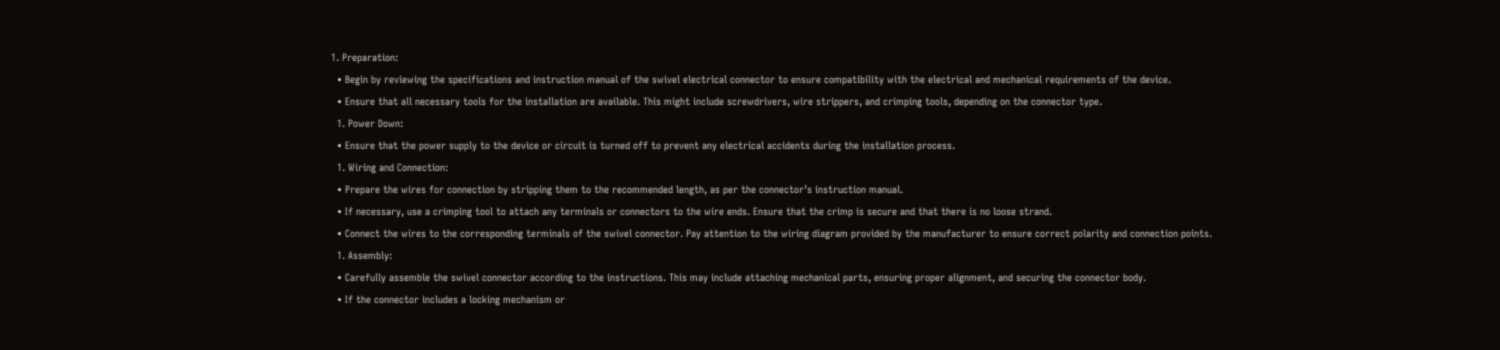1. Preparation:
  • Begin by reviewing the specifications and instruction manual of the swivel electrical connector to ensure compatibility with the electrical and mechanical requirements of the device.
  • Ensure that all necessary tools for the installation are available. This might include screwdrivers, wire strippers, and crimping tools, depending on the connector type.
  1. Power Down:
  • Ensure that the power supply to the device or circuit is turned off to prevent any electrical accidents during the installation process.
  1. Wiring and Connection:
  • Prepare the wires for connection by stripping them to the recommended length, as per the connector’s instruction manual.
  • If necessary, use a crimping tool to attach any terminals or connectors to the wire ends. Ensure that the crimp is secure and that there is no loose strand.
  • Connect the wires to the corresponding terminals of the swivel connector. Pay attention to the wiring diagram provided by the manufacturer to ensure correct polarity and connection points.
  1. Assembly:
  • Carefully assemble the swivel connector according to the instructions. This may include attaching mechanical parts, ensuring proper alignment, and securing the connector body.
  • If the connector includes a locking mechanism or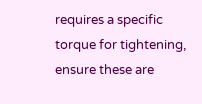requires a specific torque for tightening, ensure these are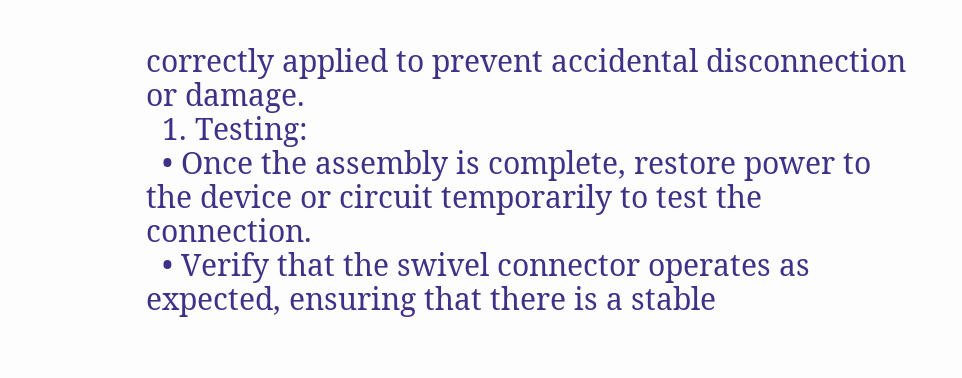correctly applied to prevent accidental disconnection or damage.
  1. Testing:
  • Once the assembly is complete, restore power to the device or circuit temporarily to test the connection.
  • Verify that the swivel connector operates as expected, ensuring that there is a stable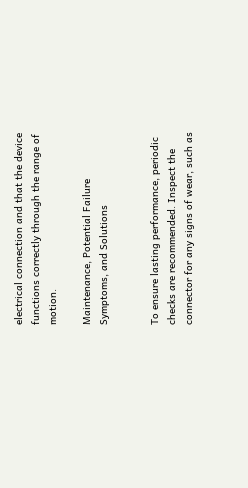electrical connection and that the device functions correctly through the range of motion.

Maintenance, Potential Failure Symptoms, and Solutions


To ensure lasting performance, periodic checks are recommended. Inspect the connector for any signs of wear, such as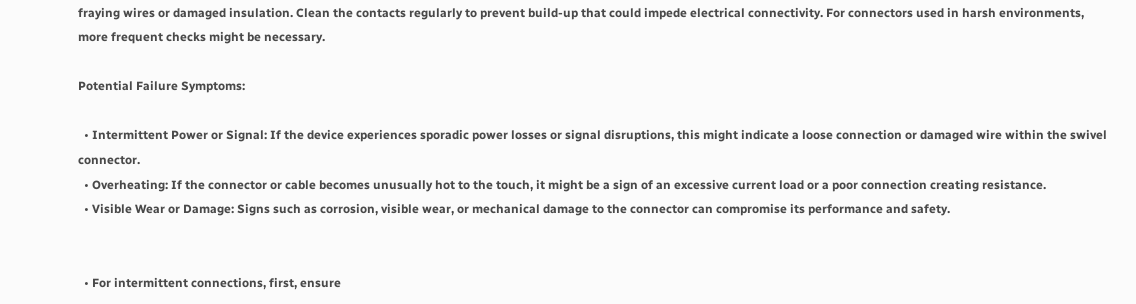fraying wires or damaged insulation. Clean the contacts regularly to prevent build-up that could impede electrical connectivity. For connectors used in harsh environments, more frequent checks might be necessary.

Potential Failure Symptoms:

  • Intermittent Power or Signal: If the device experiences sporadic power losses or signal disruptions, this might indicate a loose connection or damaged wire within the swivel connector.
  • Overheating: If the connector or cable becomes unusually hot to the touch, it might be a sign of an excessive current load or a poor connection creating resistance.
  • Visible Wear or Damage: Signs such as corrosion, visible wear, or mechanical damage to the connector can compromise its performance and safety.


  • For intermittent connections, first, ensure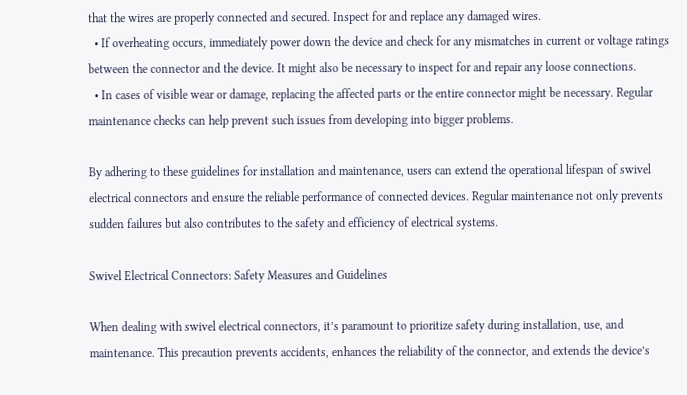that the wires are properly connected and secured. Inspect for and replace any damaged wires.
  • If overheating occurs, immediately power down the device and check for any mismatches in current or voltage ratings between the connector and the device. It might also be necessary to inspect for and repair any loose connections.
  • In cases of visible wear or damage, replacing the affected parts or the entire connector might be necessary. Regular maintenance checks can help prevent such issues from developing into bigger problems.

By adhering to these guidelines for installation and maintenance, users can extend the operational lifespan of swivel electrical connectors and ensure the reliable performance of connected devices. Regular maintenance not only prevents sudden failures but also contributes to the safety and efficiency of electrical systems.

Swivel Electrical Connectors: Safety Measures and Guidelines

When dealing with swivel electrical connectors, it’s paramount to prioritize safety during installation, use, and maintenance. This precaution prevents accidents, enhances the reliability of the connector, and extends the device’s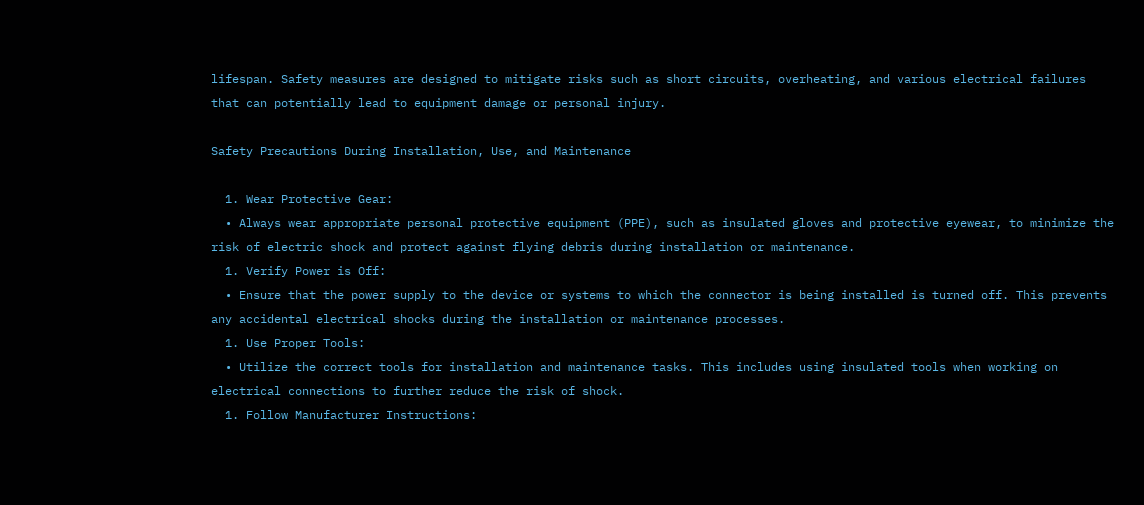lifespan. Safety measures are designed to mitigate risks such as short circuits, overheating, and various electrical failures that can potentially lead to equipment damage or personal injury.

Safety Precautions During Installation, Use, and Maintenance

  1. Wear Protective Gear:
  • Always wear appropriate personal protective equipment (PPE), such as insulated gloves and protective eyewear, to minimize the risk of electric shock and protect against flying debris during installation or maintenance.
  1. Verify Power is Off:
  • Ensure that the power supply to the device or systems to which the connector is being installed is turned off. This prevents any accidental electrical shocks during the installation or maintenance processes.
  1. Use Proper Tools:
  • Utilize the correct tools for installation and maintenance tasks. This includes using insulated tools when working on electrical connections to further reduce the risk of shock.
  1. Follow Manufacturer Instructions: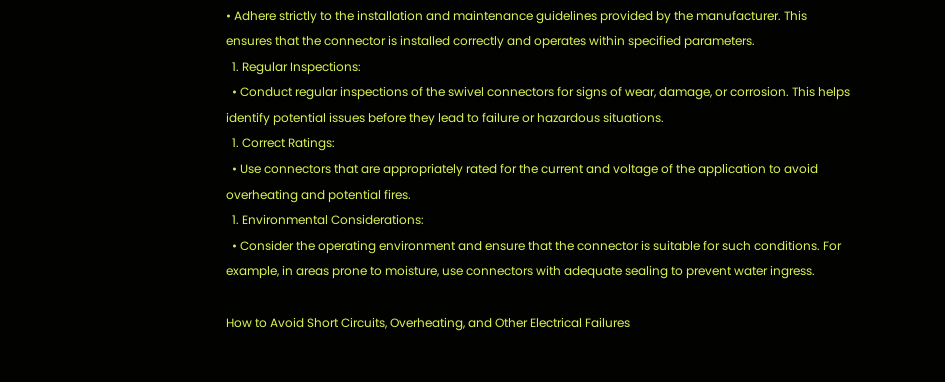• Adhere strictly to the installation and maintenance guidelines provided by the manufacturer. This ensures that the connector is installed correctly and operates within specified parameters.
  1. Regular Inspections:
  • Conduct regular inspections of the swivel connectors for signs of wear, damage, or corrosion. This helps identify potential issues before they lead to failure or hazardous situations.
  1. Correct Ratings:
  • Use connectors that are appropriately rated for the current and voltage of the application to avoid overheating and potential fires.
  1. Environmental Considerations:
  • Consider the operating environment and ensure that the connector is suitable for such conditions. For example, in areas prone to moisture, use connectors with adequate sealing to prevent water ingress.

How to Avoid Short Circuits, Overheating, and Other Electrical Failures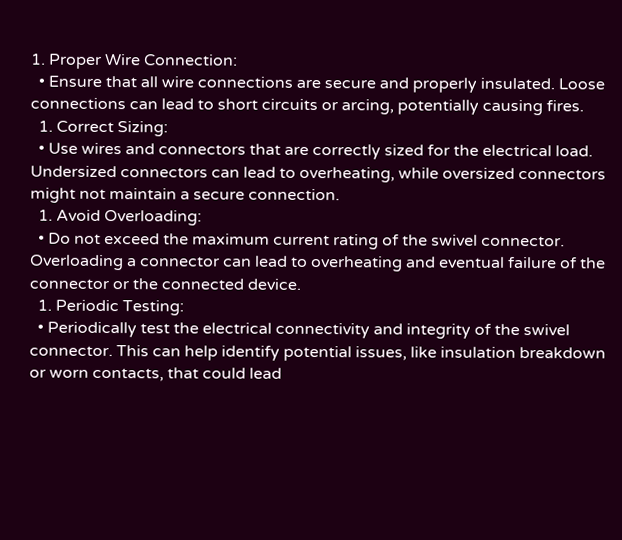1. Proper Wire Connection:
  • Ensure that all wire connections are secure and properly insulated. Loose connections can lead to short circuits or arcing, potentially causing fires.
  1. Correct Sizing:
  • Use wires and connectors that are correctly sized for the electrical load. Undersized connectors can lead to overheating, while oversized connectors might not maintain a secure connection.
  1. Avoid Overloading:
  • Do not exceed the maximum current rating of the swivel connector. Overloading a connector can lead to overheating and eventual failure of the connector or the connected device.
  1. Periodic Testing:
  • Periodically test the electrical connectivity and integrity of the swivel connector. This can help identify potential issues, like insulation breakdown or worn contacts, that could lead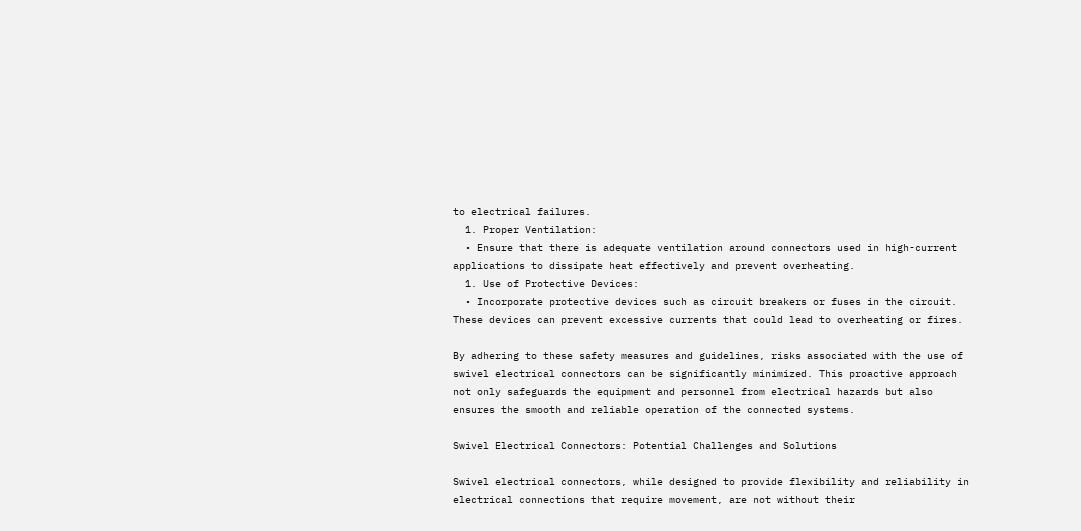to electrical failures.
  1. Proper Ventilation:
  • Ensure that there is adequate ventilation around connectors used in high-current applications to dissipate heat effectively and prevent overheating.
  1. Use of Protective Devices:
  • Incorporate protective devices such as circuit breakers or fuses in the circuit. These devices can prevent excessive currents that could lead to overheating or fires.

By adhering to these safety measures and guidelines, risks associated with the use of swivel electrical connectors can be significantly minimized. This proactive approach not only safeguards the equipment and personnel from electrical hazards but also ensures the smooth and reliable operation of the connected systems.

Swivel Electrical Connectors: Potential Challenges and Solutions

Swivel electrical connectors, while designed to provide flexibility and reliability in electrical connections that require movement, are not without their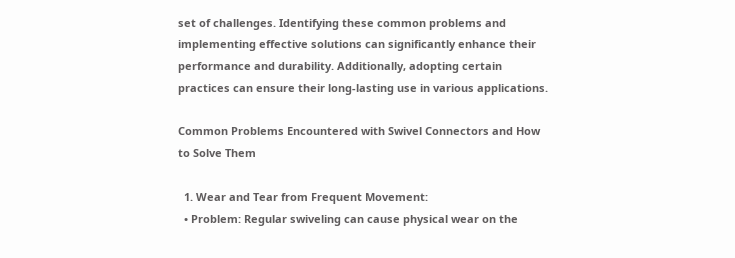set of challenges. Identifying these common problems and implementing effective solutions can significantly enhance their performance and durability. Additionally, adopting certain practices can ensure their long-lasting use in various applications.

Common Problems Encountered with Swivel Connectors and How to Solve Them

  1. Wear and Tear from Frequent Movement:
  • Problem: Regular swiveling can cause physical wear on the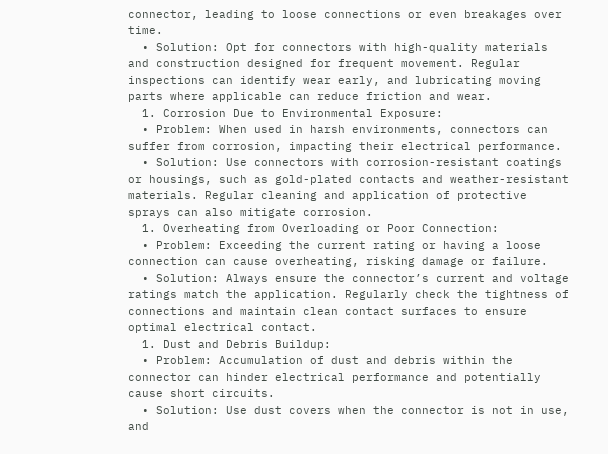connector, leading to loose connections or even breakages over time.
  • Solution: Opt for connectors with high-quality materials and construction designed for frequent movement. Regular inspections can identify wear early, and lubricating moving parts where applicable can reduce friction and wear.
  1. Corrosion Due to Environmental Exposure:
  • Problem: When used in harsh environments, connectors can suffer from corrosion, impacting their electrical performance.
  • Solution: Use connectors with corrosion-resistant coatings or housings, such as gold-plated contacts and weather-resistant materials. Regular cleaning and application of protective sprays can also mitigate corrosion.
  1. Overheating from Overloading or Poor Connection:
  • Problem: Exceeding the current rating or having a loose connection can cause overheating, risking damage or failure.
  • Solution: Always ensure the connector’s current and voltage ratings match the application. Regularly check the tightness of connections and maintain clean contact surfaces to ensure optimal electrical contact.
  1. Dust and Debris Buildup:
  • Problem: Accumulation of dust and debris within the connector can hinder electrical performance and potentially cause short circuits.
  • Solution: Use dust covers when the connector is not in use, and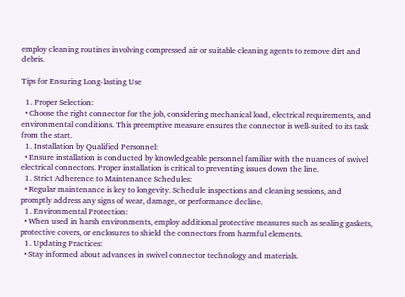employ cleaning routines involving compressed air or suitable cleaning agents to remove dirt and debris.

Tips for Ensuring Long-lasting Use

  1. Proper Selection:
  • Choose the right connector for the job, considering mechanical load, electrical requirements, and environmental conditions. This preemptive measure ensures the connector is well-suited to its task from the start.
  1. Installation by Qualified Personnel:
  • Ensure installation is conducted by knowledgeable personnel familiar with the nuances of swivel electrical connectors. Proper installation is critical to preventing issues down the line.
  1. Strict Adherence to Maintenance Schedules:
  • Regular maintenance is key to longevity. Schedule inspections and cleaning sessions, and promptly address any signs of wear, damage, or performance decline.
  1. Environmental Protection:
  • When used in harsh environments, employ additional protective measures such as sealing gaskets, protective covers, or enclosures to shield the connectors from harmful elements.
  1. Updating Practices:
  • Stay informed about advances in swivel connector technology and materials.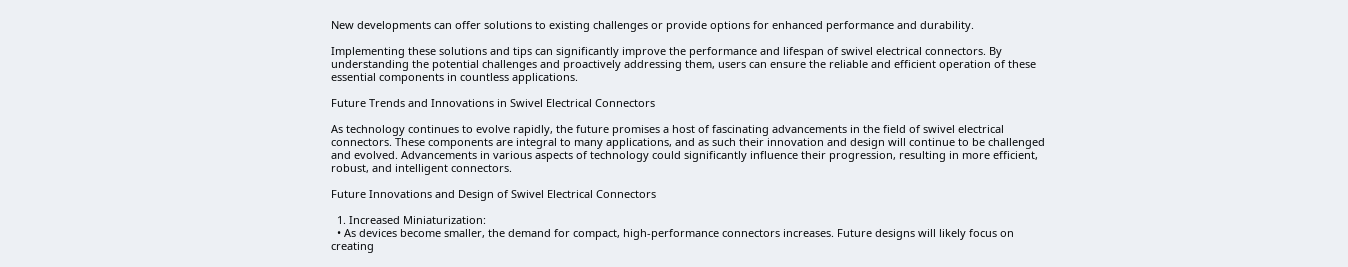New developments can offer solutions to existing challenges or provide options for enhanced performance and durability.

Implementing these solutions and tips can significantly improve the performance and lifespan of swivel electrical connectors. By understanding the potential challenges and proactively addressing them, users can ensure the reliable and efficient operation of these essential components in countless applications.

Future Trends and Innovations in Swivel Electrical Connectors

As technology continues to evolve rapidly, the future promises a host of fascinating advancements in the field of swivel electrical connectors. These components are integral to many applications, and as such their innovation and design will continue to be challenged and evolved. Advancements in various aspects of technology could significantly influence their progression, resulting in more efficient, robust, and intelligent connectors.

Future Innovations and Design of Swivel Electrical Connectors

  1. Increased Miniaturization:
  • As devices become smaller, the demand for compact, high-performance connectors increases. Future designs will likely focus on creating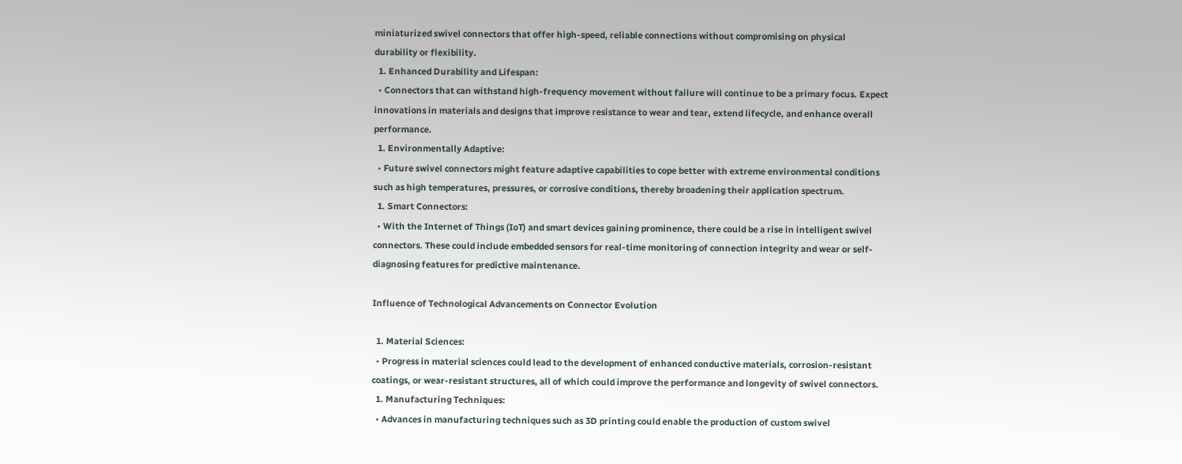miniaturized swivel connectors that offer high-speed, reliable connections without compromising on physical durability or flexibility.
  1. Enhanced Durability and Lifespan:
  • Connectors that can withstand high-frequency movement without failure will continue to be a primary focus. Expect innovations in materials and designs that improve resistance to wear and tear, extend lifecycle, and enhance overall performance.
  1. Environmentally Adaptive:
  • Future swivel connectors might feature adaptive capabilities to cope better with extreme environmental conditions such as high temperatures, pressures, or corrosive conditions, thereby broadening their application spectrum.
  1. Smart Connectors:
  • With the Internet of Things (IoT) and smart devices gaining prominence, there could be a rise in intelligent swivel connectors. These could include embedded sensors for real-time monitoring of connection integrity and wear or self-diagnosing features for predictive maintenance.

Influence of Technological Advancements on Connector Evolution

  1. Material Sciences:
  • Progress in material sciences could lead to the development of enhanced conductive materials, corrosion-resistant coatings, or wear-resistant structures, all of which could improve the performance and longevity of swivel connectors.
  1. Manufacturing Techniques:
  • Advances in manufacturing techniques such as 3D printing could enable the production of custom swivel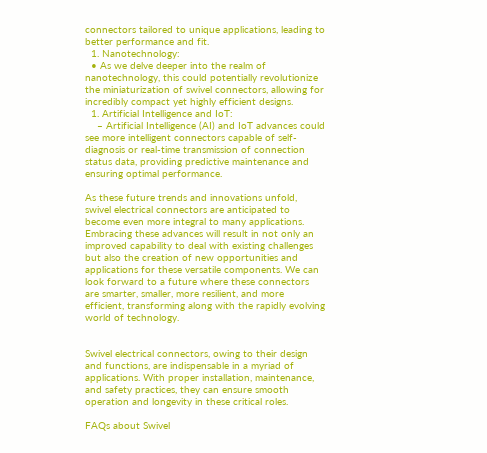connectors tailored to unique applications, leading to better performance and fit.
  1. Nanotechnology:
  • As we delve deeper into the realm of nanotechnology, this could potentially revolutionize the miniaturization of swivel connectors, allowing for incredibly compact yet highly efficient designs.
  1. Artificial Intelligence and IoT:
    – Artificial Intelligence (AI) and IoT advances could see more intelligent connectors capable of self-diagnosis or real-time transmission of connection status data, providing predictive maintenance and ensuring optimal performance.

As these future trends and innovations unfold, swivel electrical connectors are anticipated to become even more integral to many applications. Embracing these advances will result in not only an improved capability to deal with existing challenges but also the creation of new opportunities and applications for these versatile components. We can look forward to a future where these connectors are smarter, smaller, more resilient, and more efficient, transforming along with the rapidly evolving world of technology.


Swivel electrical connectors, owing to their design and functions, are indispensable in a myriad of applications. With proper installation, maintenance, and safety practices, they can ensure smooth operation and longevity in these critical roles.

FAQs about Swivel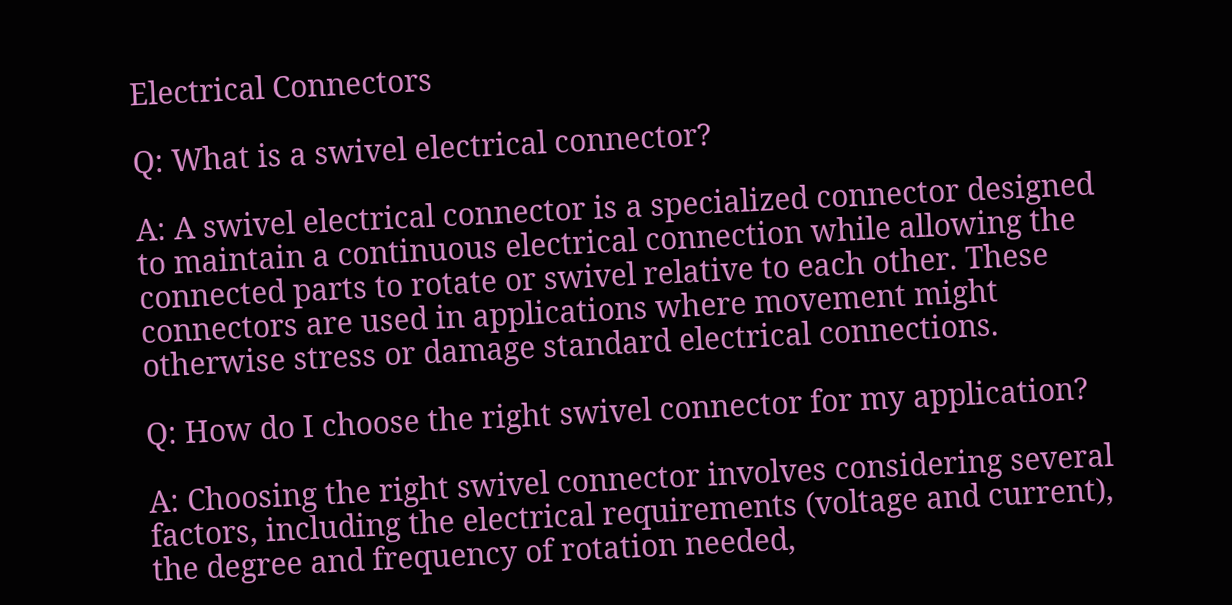Electrical Connectors

Q: What is a swivel electrical connector?

A: A swivel electrical connector is a specialized connector designed to maintain a continuous electrical connection while allowing the connected parts to rotate or swivel relative to each other. These connectors are used in applications where movement might otherwise stress or damage standard electrical connections.

Q: How do I choose the right swivel connector for my application?

A: Choosing the right swivel connector involves considering several factors, including the electrical requirements (voltage and current), the degree and frequency of rotation needed,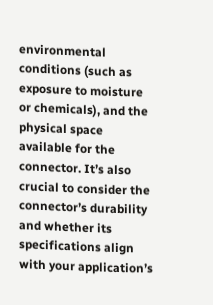environmental conditions (such as exposure to moisture or chemicals), and the physical space available for the connector. It’s also crucial to consider the connector’s durability and whether its specifications align with your application’s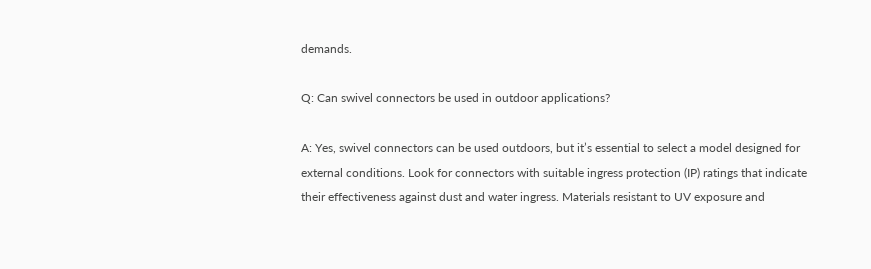demands.

Q: Can swivel connectors be used in outdoor applications?

A: Yes, swivel connectors can be used outdoors, but it’s essential to select a model designed for external conditions. Look for connectors with suitable ingress protection (IP) ratings that indicate their effectiveness against dust and water ingress. Materials resistant to UV exposure and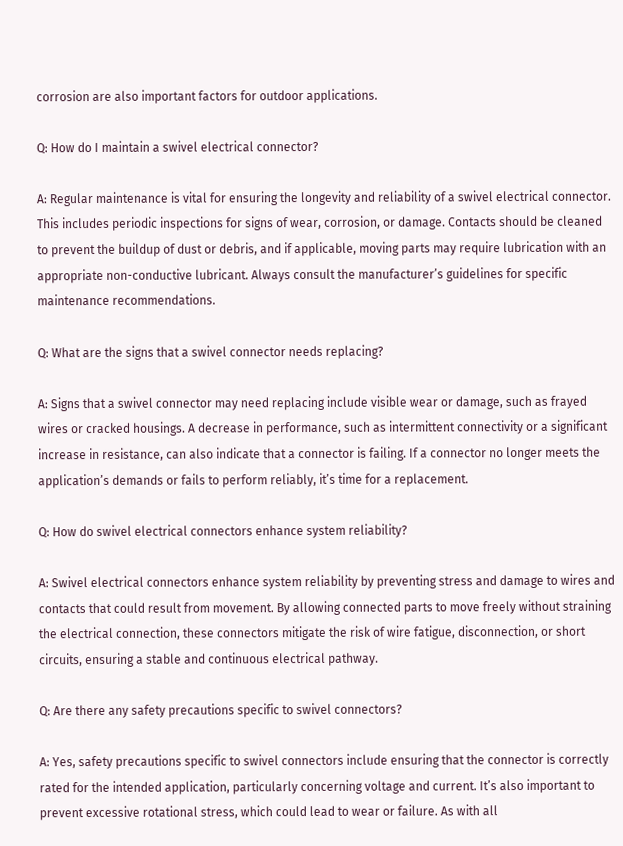corrosion are also important factors for outdoor applications.

Q: How do I maintain a swivel electrical connector?

A: Regular maintenance is vital for ensuring the longevity and reliability of a swivel electrical connector. This includes periodic inspections for signs of wear, corrosion, or damage. Contacts should be cleaned to prevent the buildup of dust or debris, and if applicable, moving parts may require lubrication with an appropriate non-conductive lubricant. Always consult the manufacturer’s guidelines for specific maintenance recommendations.

Q: What are the signs that a swivel connector needs replacing?

A: Signs that a swivel connector may need replacing include visible wear or damage, such as frayed wires or cracked housings. A decrease in performance, such as intermittent connectivity or a significant increase in resistance, can also indicate that a connector is failing. If a connector no longer meets the application’s demands or fails to perform reliably, it’s time for a replacement.

Q: How do swivel electrical connectors enhance system reliability?

A: Swivel electrical connectors enhance system reliability by preventing stress and damage to wires and contacts that could result from movement. By allowing connected parts to move freely without straining the electrical connection, these connectors mitigate the risk of wire fatigue, disconnection, or short circuits, ensuring a stable and continuous electrical pathway.

Q: Are there any safety precautions specific to swivel connectors?

A: Yes, safety precautions specific to swivel connectors include ensuring that the connector is correctly rated for the intended application, particularly concerning voltage and current. It’s also important to prevent excessive rotational stress, which could lead to wear or failure. As with all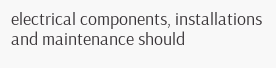electrical components, installations and maintenance should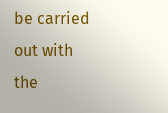be carried out with the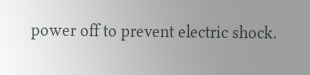power off to prevent electric shock.